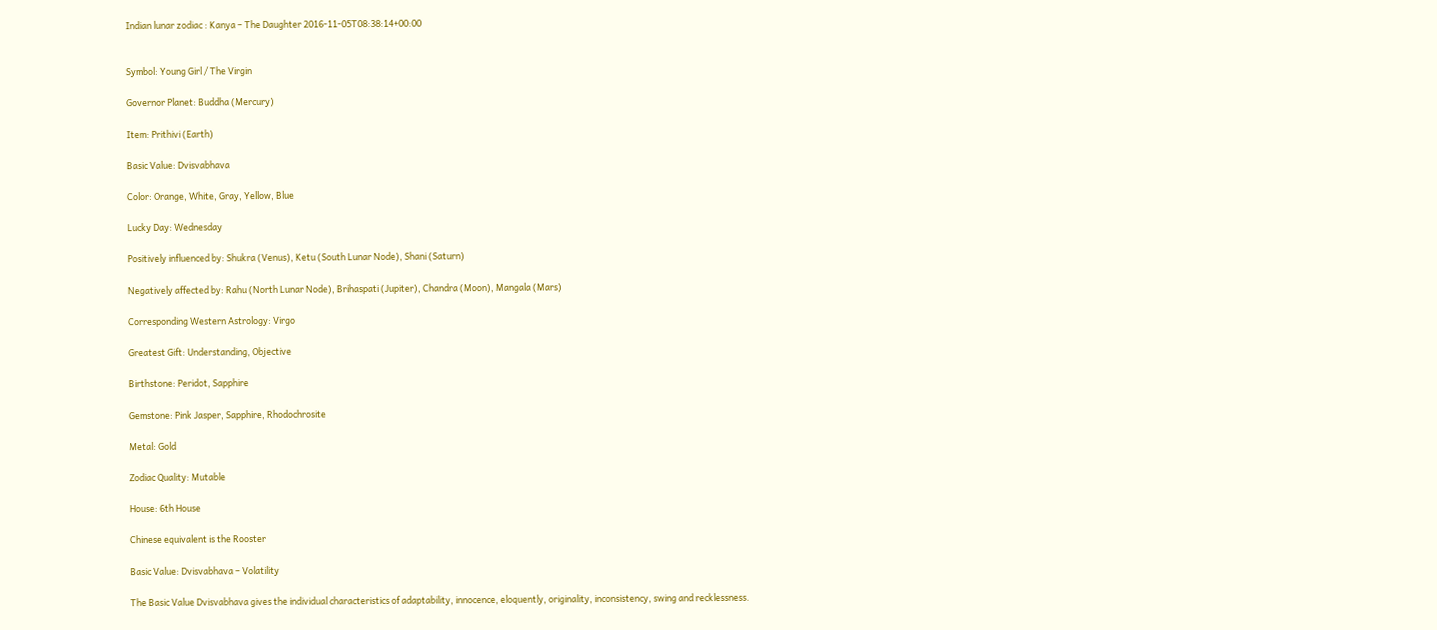Indian lunar zodiac : Kanya – The Daughter 2016-11-05T08:38:14+00:00


Symbol: Young Girl / The Virgin

Governor Planet: Buddha (Mercury)

Item: Prithivi (Earth)

Basic Value: Dvisvabhava

Color: Orange, White, Gray, Yellow, Blue

Lucky Day: Wednesday

Positively influenced by: Shukra (Venus), Ketu (South Lunar Node), Shani (Saturn)

Negatively affected by: Rahu (North Lunar Node), Brihaspati (Jupiter), Chandra (Moon), Mangala (Mars)

Corresponding Western Astrology: Virgo

Greatest Gift: Understanding, Objective

Birthstone: Peridot, Sapphire

Gemstone: Pink Jasper, Sapphire, Rhodochrosite

Metal: Gold

Zodiac Quality: Mutable

House: 6th House

Chinese equivalent is the Rooster

Basic Value: Dvisvabhava – Volatility

The Basic Value Dvisvabhava gives the individual characteristics of adaptability, innocence, eloquently, originality, inconsistency, swing and recklessness.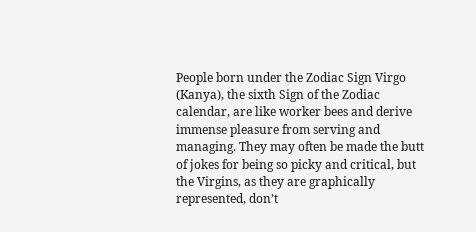People born under the Zodiac Sign Virgo (Kanya), the sixth Sign of the Zodiac calendar, are like worker bees and derive immense pleasure from serving and managing. They may often be made the butt of jokes for being so picky and critical, but the Virgins, as they are graphically represented, don’t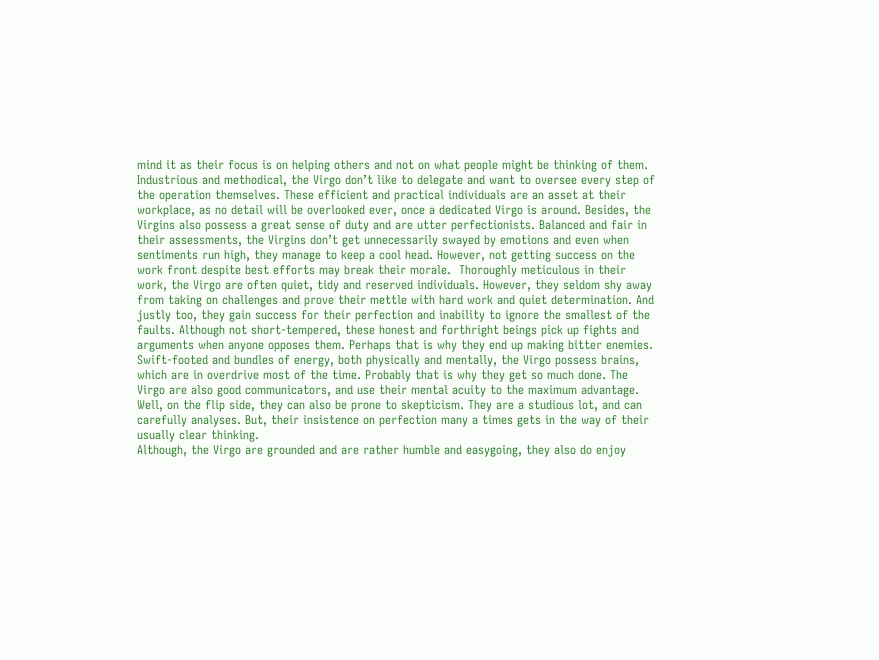mind it as their focus is on helping others and not on what people might be thinking of them.
Industrious and methodical, the Virgo don’t like to delegate and want to oversee every step of the operation themselves. These efficient and practical individuals are an asset at their workplace, as no detail will be overlooked ever, once a dedicated Virgo is around. Besides, the Virgins also possess a great sense of duty and are utter perfectionists. Balanced and fair in their assessments, the Virgins don’t get unnecessarily swayed by emotions and even when sentiments run high, they manage to keep a cool head. However, not getting success on the work front despite best efforts may break their morale.  Thoroughly meticulous in their work, the Virgo are often quiet, tidy and reserved individuals. However, they seldom shy away from taking on challenges and prove their mettle with hard work and quiet determination. And justly too, they gain success for their perfection and inability to ignore the smallest of the faults. Although not short-tempered, these honest and forthright beings pick up fights and arguments when anyone opposes them. Perhaps that is why they end up making bitter enemies.
Swift-footed and bundles of energy, both physically and mentally, the Virgo possess brains, which are in overdrive most of the time. Probably that is why they get so much done. The Virgo are also good communicators, and use their mental acuity to the maximum advantage. Well, on the flip side, they can also be prone to skepticism. They are a studious lot, and can carefully analyses. But, their insistence on perfection many a times gets in the way of their usually clear thinking.
Although, the Virgo are grounded and are rather humble and easygoing, they also do enjoy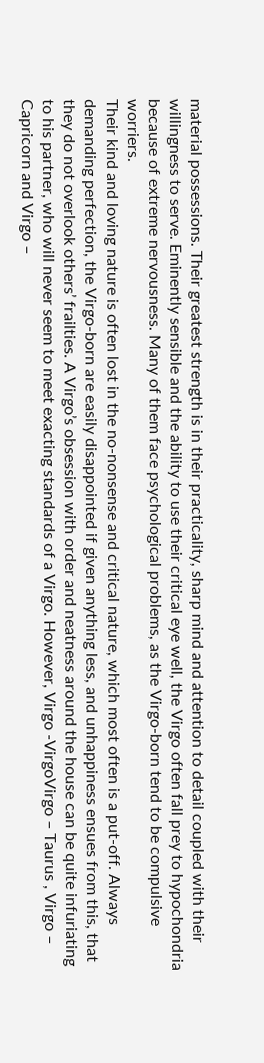material possessions. Their greatest strength is in their practicality, sharp mind and attention to detail coupled with their willingness to serve. Eminently sensible and the ability to use their critical eye well, the Virgo often fall prey to hypochondria because of extreme nervousness. Many of them face psychological problems, as the Virgo-born tend to be compulsive worriers.
Their kind and loving nature is often lost in the no-nonsense and critical nature, which most often is a put-off. Always demanding perfection, the Virgo-born are easily disappointed if given anything less, and unhappiness ensues from this, that they do not overlook others’ frailties. A Virgo’s obsession with order and neatness around the house can be quite infuriating to his partner, who will never seem to meet exacting standards of a Virgo. However, Virgo -VirgoVirgo – Taurus , Virgo – Capricorn and Virgo –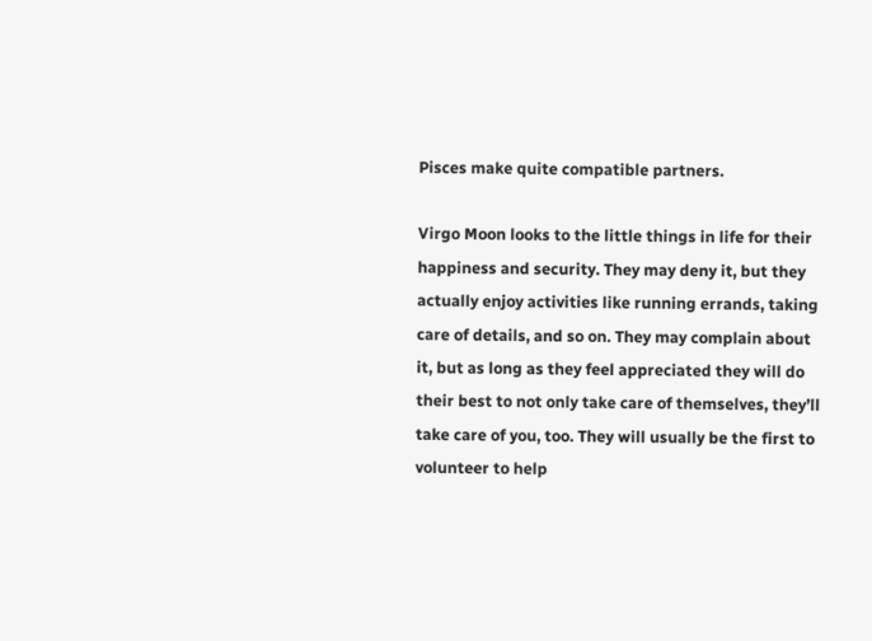Pisces make quite compatible partners.

Virgo Moon looks to the little things in life for their happiness and security. They may deny it, but they actually enjoy activities like running errands, taking care of details, and so on. They may complain about it, but as long as they feel appreciated they will do their best to not only take care of themselves, they’ll take care of you, too. They will usually be the first to volunteer to help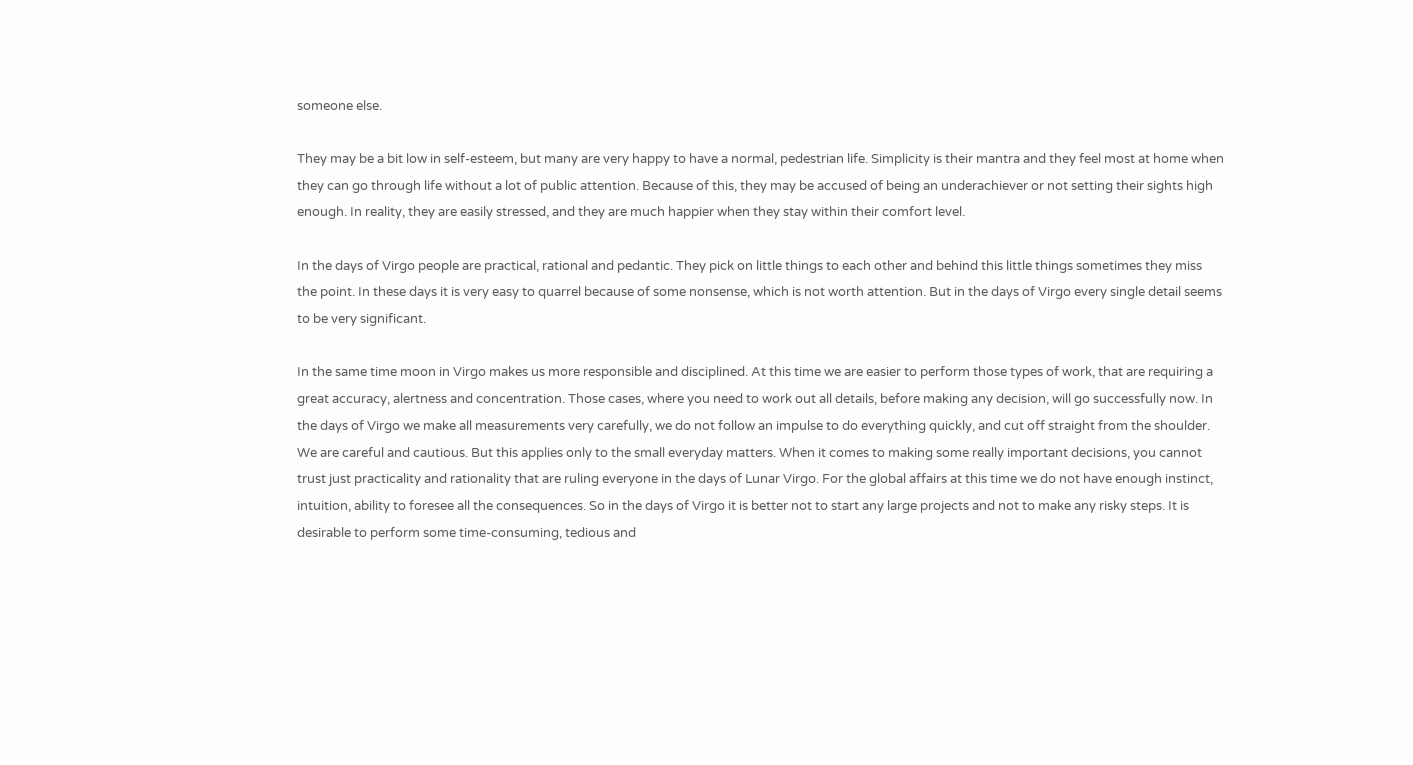someone else.

They may be a bit low in self-esteem, but many are very happy to have a normal, pedestrian life. Simplicity is their mantra and they feel most at home when they can go through life without a lot of public attention. Because of this, they may be accused of being an underachiever or not setting their sights high enough. In reality, they are easily stressed, and they are much happier when they stay within their comfort level.

In the days of Virgo people are practical, rational and pedantic. They pick on little things to each other and behind this little things sometimes they miss the point. In these days it is very easy to quarrel because of some nonsense, which is not worth attention. But in the days of Virgo every single detail seems to be very significant.

In the same time moon in Virgo makes us more responsible and disciplined. At this time we are easier to perform those types of work, that are requiring a great accuracy, alertness and concentration. Those cases, where you need to work out all details, before making any decision, will go successfully now. In the days of Virgo we make all measurements very carefully, we do not follow an impulse to do everything quickly, and cut off straight from the shoulder. We are careful and cautious. But this applies only to the small everyday matters. When it comes to making some really important decisions, you cannot trust just practicality and rationality that are ruling everyone in the days of Lunar Virgo. For the global affairs at this time we do not have enough instinct, intuition, ability to foresee all the consequences. So in the days of Virgo it is better not to start any large projects and not to make any risky steps. It is desirable to perform some time-consuming, tedious and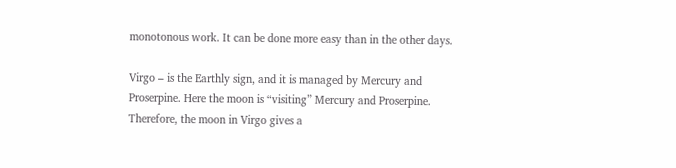monotonous work. It can be done more easy than in the other days.

Virgo – is the Earthly sign, and it is managed by Mercury and Proserpine. Here the moon is “visiting” Mercury and Proserpine. Therefore, the moon in Virgo gives a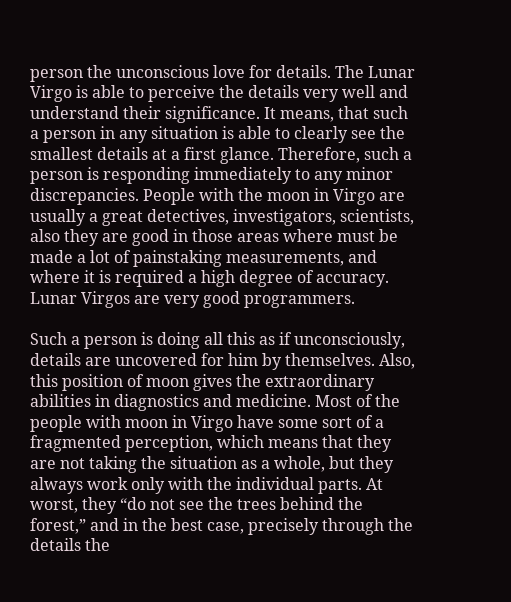person the unconscious love for details. The Lunar Virgo is able to perceive the details very well and understand their significance. It means, that such a person in any situation is able to clearly see the smallest details at a first glance. Therefore, such a person is responding immediately to any minor discrepancies. People with the moon in Virgo are usually a great detectives, investigators, scientists, also they are good in those areas where must be made a lot of painstaking measurements, and where it is required a high degree of accuracy. Lunar Virgos are very good programmers.

Such a person is doing all this as if unconsciously, details are uncovered for him by themselves. Also, this position of moon gives the extraordinary abilities in diagnostics and medicine. Most of the people with moon in Virgo have some sort of a fragmented perception, which means that they are not taking the situation as a whole, but they always work only with the individual parts. At worst, they “do not see the trees behind the forest,” and in the best case, precisely through the details the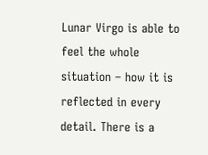Lunar Virgo is able to feel the whole situation – how it is reflected in every detail. There is a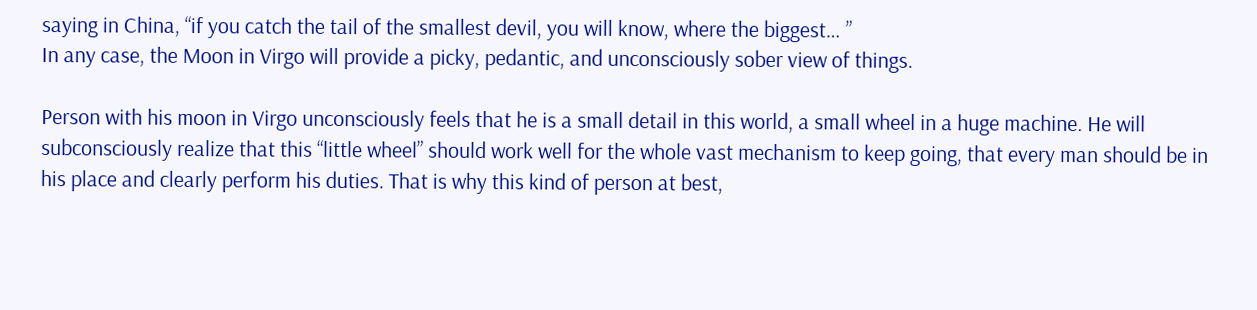saying in China, “if you catch the tail of the smallest devil, you will know, where the biggest… ”
In any case, the Moon in Virgo will provide a picky, pedantic, and unconsciously sober view of things.

Person with his moon in Virgo unconsciously feels that he is a small detail in this world, a small wheel in a huge machine. He will subconsciously realize that this “little wheel” should work well for the whole vast mechanism to keep going, that every man should be in his place and clearly perform his duties. That is why this kind of person at best,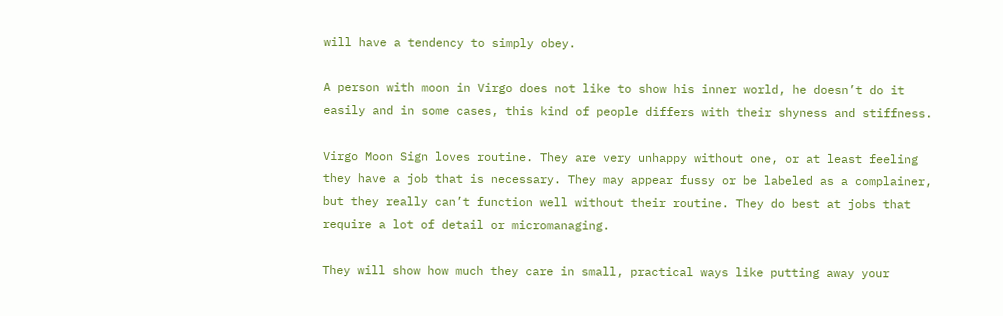will have a tendency to simply obey.

A person with moon in Virgo does not like to show his inner world, he doesn’t do it easily and in some cases, this kind of people differs with their shyness and stiffness.

Virgo Moon Sign loves routine. They are very unhappy without one, or at least feeling they have a job that is necessary. They may appear fussy or be labeled as a complainer, but they really can’t function well without their routine. They do best at jobs that require a lot of detail or micromanaging.

They will show how much they care in small, practical ways like putting away your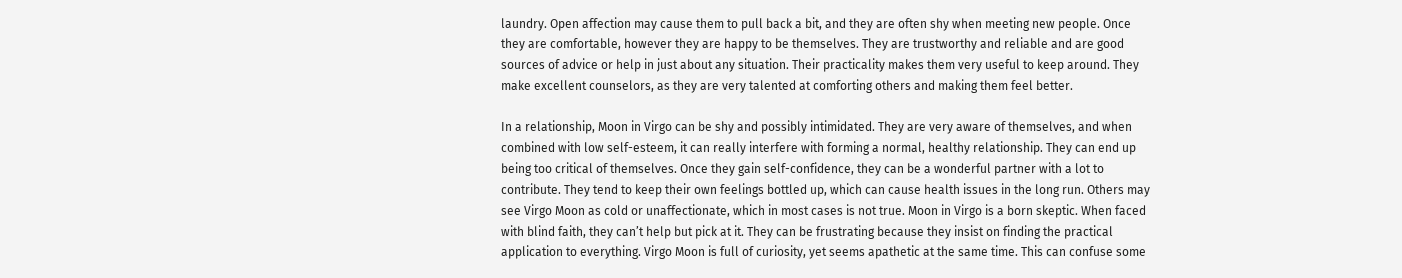laundry. Open affection may cause them to pull back a bit, and they are often shy when meeting new people. Once they are comfortable, however they are happy to be themselves. They are trustworthy and reliable and are good sources of advice or help in just about any situation. Their practicality makes them very useful to keep around. They make excellent counselors, as they are very talented at comforting others and making them feel better.

In a relationship, Moon in Virgo can be shy and possibly intimidated. They are very aware of themselves, and when combined with low self-esteem, it can really interfere with forming a normal, healthy relationship. They can end up being too critical of themselves. Once they gain self-confidence, they can be a wonderful partner with a lot to contribute. They tend to keep their own feelings bottled up, which can cause health issues in the long run. Others may see Virgo Moon as cold or unaffectionate, which in most cases is not true. Moon in Virgo is a born skeptic. When faced with blind faith, they can’t help but pick at it. They can be frustrating because they insist on finding the practical application to everything. Virgo Moon is full of curiosity, yet seems apathetic at the same time. This can confuse some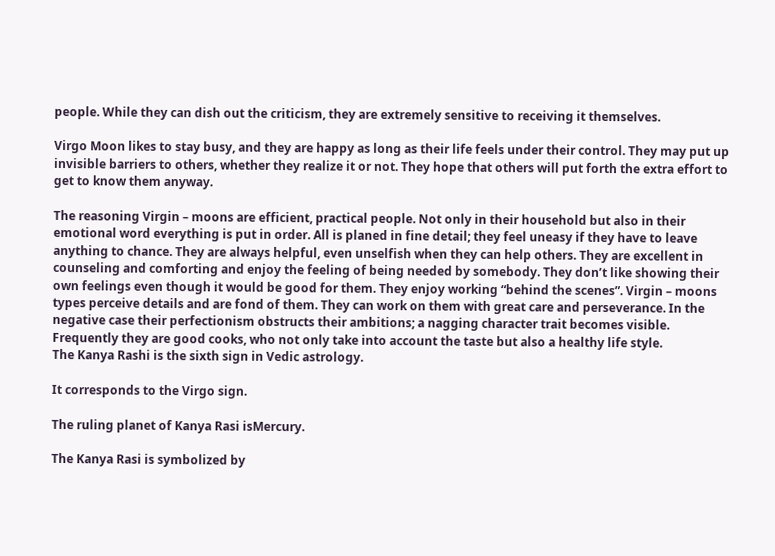people. While they can dish out the criticism, they are extremely sensitive to receiving it themselves.

Virgo Moon likes to stay busy, and they are happy as long as their life feels under their control. They may put up invisible barriers to others, whether they realize it or not. They hope that others will put forth the extra effort to get to know them anyway.

The reasoning Virgin – moons are efficient, practical people. Not only in their household but also in their emotional word everything is put in order. All is planed in fine detail; they feel uneasy if they have to leave anything to chance. They are always helpful, even unselfish when they can help others. They are excellent in counseling and comforting and enjoy the feeling of being needed by somebody. They don’t like showing their own feelings even though it would be good for them. They enjoy working “behind the scenes”. Virgin – moons types perceive details and are fond of them. They can work on them with great care and perseverance. In the negative case their perfectionism obstructs their ambitions; a nagging character trait becomes visible. Frequently they are good cooks, who not only take into account the taste but also a healthy life style.
The Kanya Rashi is the sixth sign in Vedic astrology.

It corresponds to the Virgo sign.

The ruling planet of Kanya Rasi isMercury.

The Kanya Rasi is symbolized by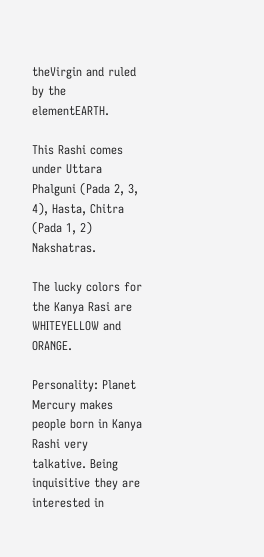theVirgin and ruled by the elementEARTH.

This Rashi comes under Uttara Phalguni (Pada 2, 3, 4), Hasta, Chitra (Pada 1, 2) Nakshatras.

The lucky colors for the Kanya Rasi are WHITEYELLOW and ORANGE.

Personality: Planet Mercury makes people born in Kanya Rashi very talkative. Being inquisitive they are interested in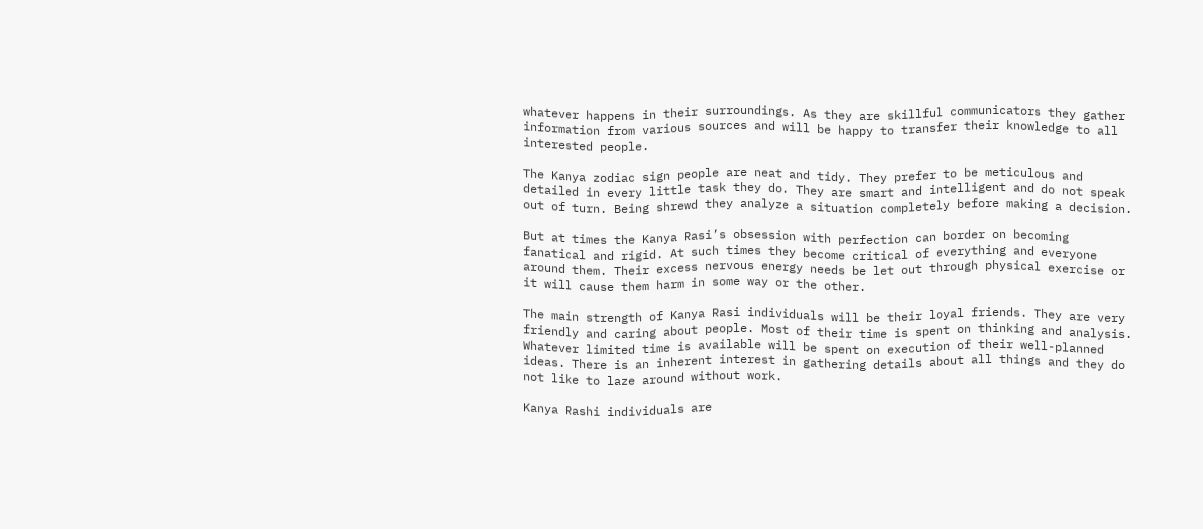whatever happens in their surroundings. As they are skillful communicators they gather information from various sources and will be happy to transfer their knowledge to all interested people.

The Kanya zodiac sign people are neat and tidy. They prefer to be meticulous and detailed in every little task they do. They are smart and intelligent and do not speak out of turn. Being shrewd they analyze a situation completely before making a decision.

But at times the Kanya Rasi’s obsession with perfection can border on becoming fanatical and rigid. At such times they become critical of everything and everyone around them. Their excess nervous energy needs be let out through physical exercise or it will cause them harm in some way or the other.

The main strength of Kanya Rasi individuals will be their loyal friends. They are very friendly and caring about people. Most of their time is spent on thinking and analysis. Whatever limited time is available will be spent on execution of their well-planned ideas. There is an inherent interest in gathering details about all things and they do not like to laze around without work.

Kanya Rashi individuals are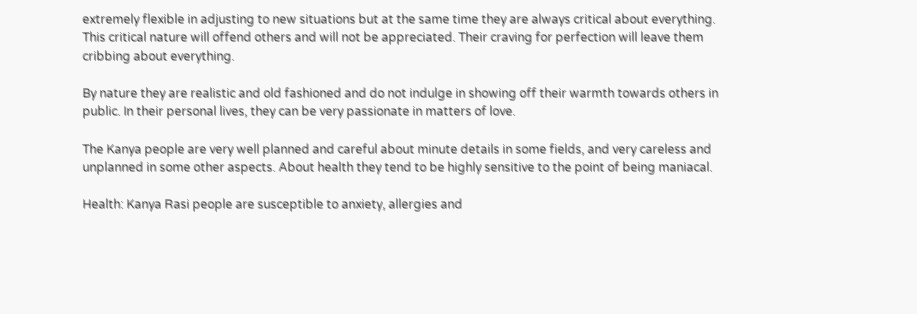extremely flexible in adjusting to new situations but at the same time they are always critical about everything. This critical nature will offend others and will not be appreciated. Their craving for perfection will leave them cribbing about everything.

By nature they are realistic and old fashioned and do not indulge in showing off their warmth towards others in public. In their personal lives, they can be very passionate in matters of love.

The Kanya people are very well planned and careful about minute details in some fields, and very careless and unplanned in some other aspects. About health they tend to be highly sensitive to the point of being maniacal.

Health: Kanya Rasi people are susceptible to anxiety, allergies and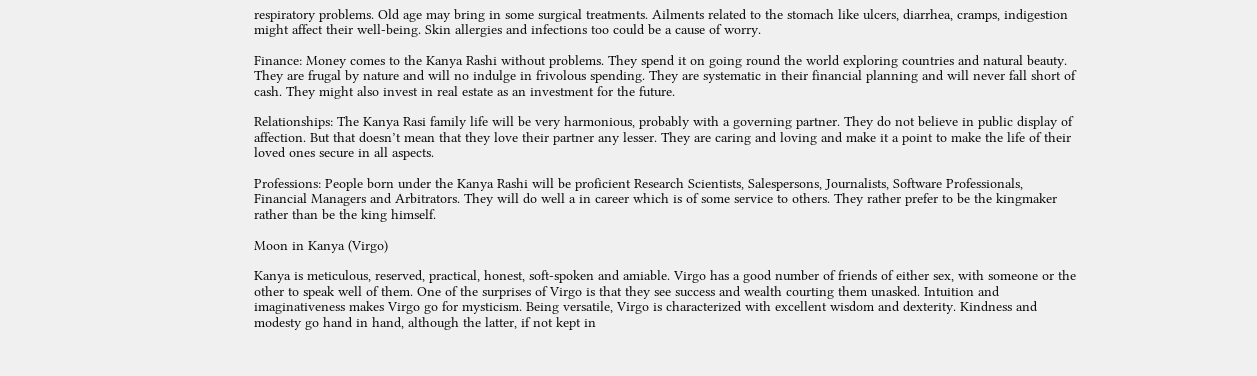respiratory problems. Old age may bring in some surgical treatments. Ailments related to the stomach like ulcers, diarrhea, cramps, indigestion might affect their well-being. Skin allergies and infections too could be a cause of worry.

Finance: Money comes to the Kanya Rashi without problems. They spend it on going round the world exploring countries and natural beauty. They are frugal by nature and will no indulge in frivolous spending. They are systematic in their financial planning and will never fall short of cash. They might also invest in real estate as an investment for the future.

Relationships: The Kanya Rasi family life will be very harmonious, probably with a governing partner. They do not believe in public display of affection. But that doesn’t mean that they love their partner any lesser. They are caring and loving and make it a point to make the life of their loved ones secure in all aspects.

Professions: People born under the Kanya Rashi will be proficient Research Scientists, Salespersons, Journalists, Software Professionals, Financial Managers and Arbitrators. They will do well a in career which is of some service to others. They rather prefer to be the kingmaker rather than be the king himself.

Moon in Kanya (Virgo)

Kanya is meticulous, reserved, practical, honest, soft-spoken and amiable. Virgo has a good number of friends of either sex, with someone or the other to speak well of them. One of the surprises of Virgo is that they see success and wealth courting them unasked. Intuition and imaginativeness makes Virgo go for mysticism. Being versatile, Virgo is characterized with excellent wisdom and dexterity. Kindness and modesty go hand in hand, although the latter, if not kept in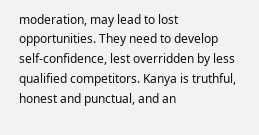moderation, may lead to lost opportunities. They need to develop self-confidence, lest overridden by less qualified competitors. Kanya is truthful, honest and punctual, and an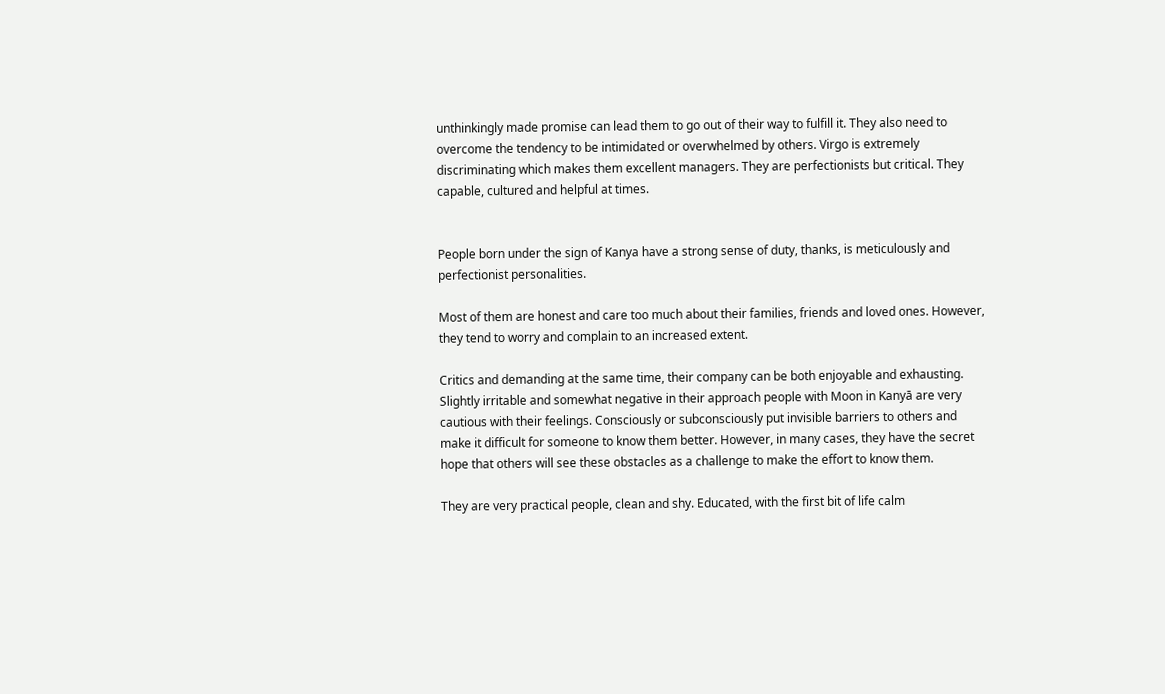unthinkingly made promise can lead them to go out of their way to fulfill it. They also need to overcome the tendency to be intimidated or overwhelmed by others. Virgo is extremely discriminating which makes them excellent managers. They are perfectionists but critical. They capable, cultured and helpful at times.


People born under the sign of Kanya have a strong sense of duty, thanks, is meticulously and perfectionist personalities.

Most of them are honest and care too much about their families, friends and loved ones. However, they tend to worry and complain to an increased extent.

Critics and demanding at the same time, their company can be both enjoyable and exhausting. Slightly irritable and somewhat negative in their approach people with Moon in Kanyā are very cautious with their feelings. Consciously or subconsciously put invisible barriers to others and make it difficult for someone to know them better. However, in many cases, they have the secret hope that others will see these obstacles as a challenge to make the effort to know them.

They are very practical people, clean and shy. Educated, with the first bit of life calm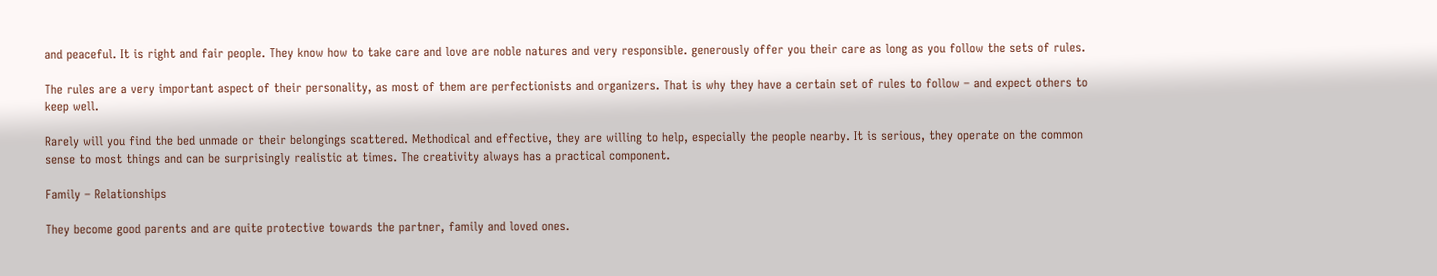and peaceful. It is right and fair people. They know how to take care and love are noble natures and very responsible. generously offer you their care as long as you follow the sets of rules.

The rules are a very important aspect of their personality, as most of them are perfectionists and organizers. That is why they have a certain set of rules to follow – and expect others to keep well.

Rarely will you find the bed unmade or their belongings scattered. Methodical and effective, they are willing to help, especially the people nearby. It is serious, they operate on the common sense to most things and can be surprisingly realistic at times. The creativity always has a practical component.

Family – Relationships

They become good parents and are quite protective towards the partner, family and loved ones.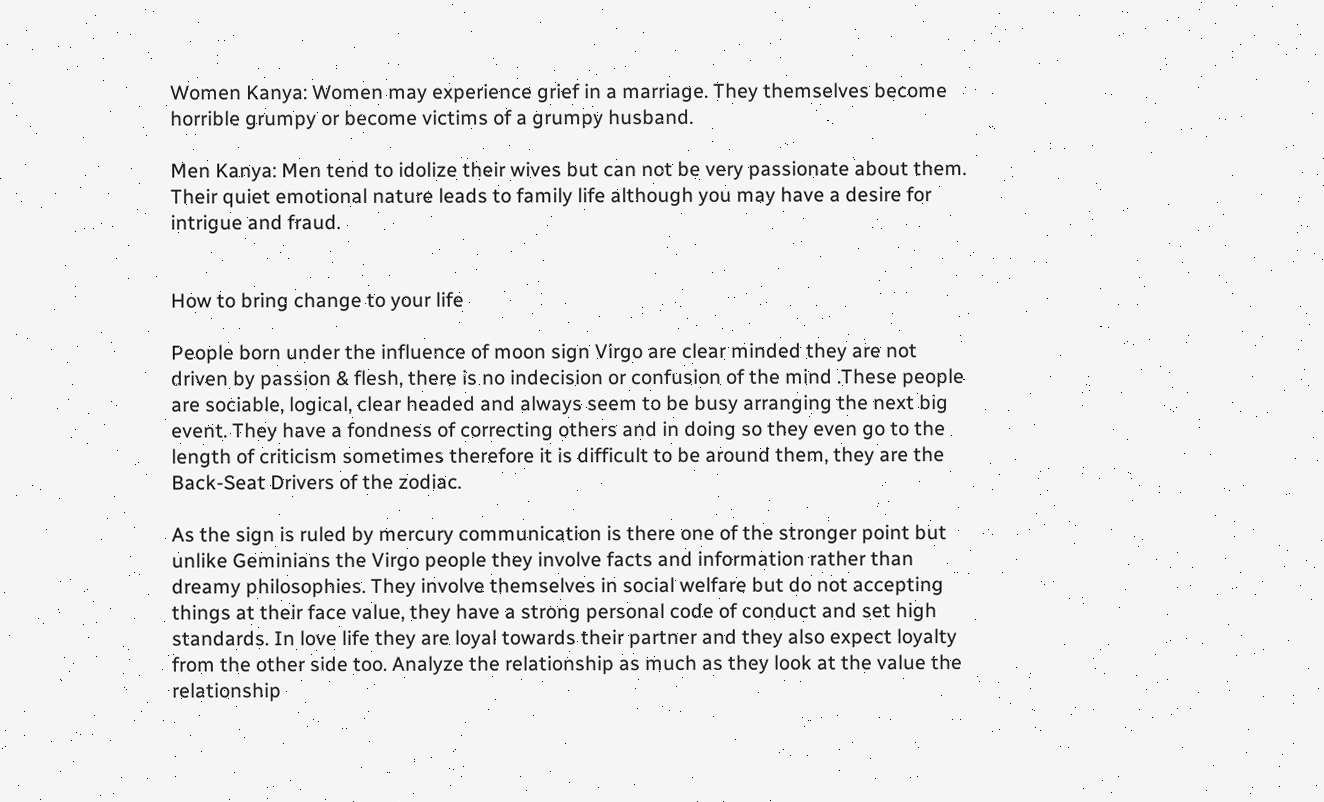Women Kanya: Women may experience grief in a marriage. They themselves become horrible grumpy or become victims of a grumpy husband.

Men Kanya: Men tend to idolize their wives but can not be very passionate about them. Their quiet emotional nature leads to family life although you may have a desire for intrigue and fraud.


How to bring change to your life

People born under the influence of moon sign Virgo are clear minded they are not driven by passion & flesh, there is no indecision or confusion of the mind .These people are sociable, logical, clear headed and always seem to be busy arranging the next big event. They have a fondness of correcting others and in doing so they even go to the length of criticism sometimes therefore it is difficult to be around them, they are the Back-Seat Drivers of the zodiac.

As the sign is ruled by mercury communication is there one of the stronger point but unlike Geminians the Virgo people they involve facts and information rather than dreamy philosophies. They involve themselves in social welfare but do not accepting things at their face value, they have a strong personal code of conduct and set high standards. In love life they are loyal towards their partner and they also expect loyalty from the other side too. Analyze the relationship as much as they look at the value the relationship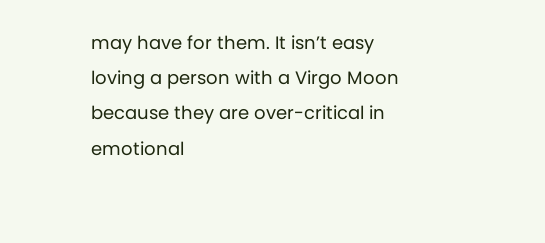may have for them. It isn’t easy loving a person with a Virgo Moon because they are over-critical in emotional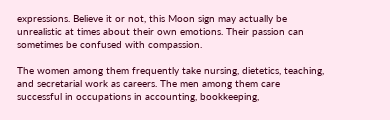expressions. Believe it or not, this Moon sign may actually be unrealistic at times about their own emotions. Their passion can sometimes be confused with compassion.

The women among them frequently take nursing, dietetics, teaching, and secretarial work as careers. The men among them care successful in occupations in accounting, bookkeeping,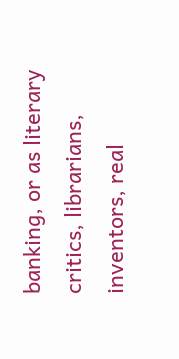banking, or as literary critics, librarians, inventors, real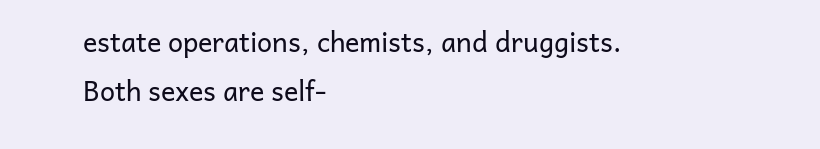estate operations, chemists, and druggists. Both sexes are self-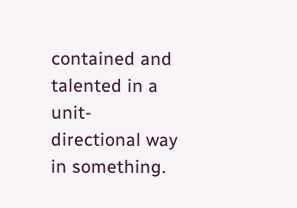contained and talented in a unit-directional way in something.